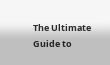The Ultimate Guide to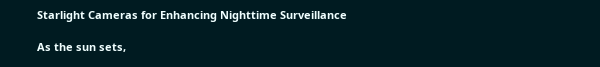Starlight Cameras for Enhancing Nighttime Surveillance

As the sun sets,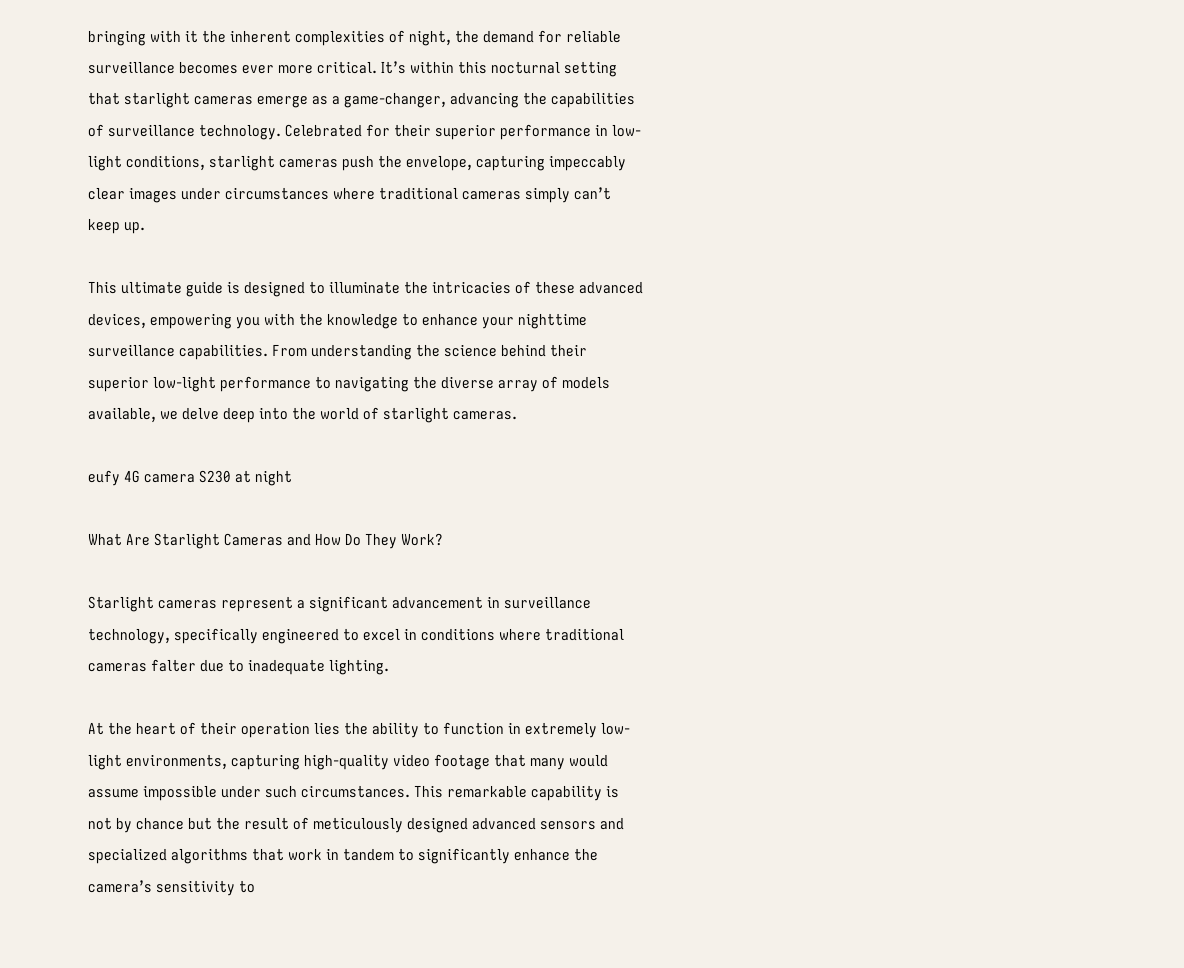bringing with it the inherent complexities of night, the demand for reliable surveillance becomes ever more critical. It’s within this nocturnal setting that starlight cameras emerge as a game-changer, advancing the capabilities of surveillance technology. Celebrated for their superior performance in low-light conditions, starlight cameras push the envelope, capturing impeccably clear images under circumstances where traditional cameras simply can’t keep up.

This ultimate guide is designed to illuminate the intricacies of these advanced devices, empowering you with the knowledge to enhance your nighttime surveillance capabilities. From understanding the science behind their superior low-light performance to navigating the diverse array of models available, we delve deep into the world of starlight cameras.

eufy 4G camera S230 at night

What Are Starlight Cameras and How Do They Work?

Starlight cameras represent a significant advancement in surveillance technology, specifically engineered to excel in conditions where traditional cameras falter due to inadequate lighting.

At the heart of their operation lies the ability to function in extremely low-light environments, capturing high-quality video footage that many would assume impossible under such circumstances. This remarkable capability is not by chance but the result of meticulously designed advanced sensors and specialized algorithms that work in tandem to significantly enhance the camera’s sensitivity to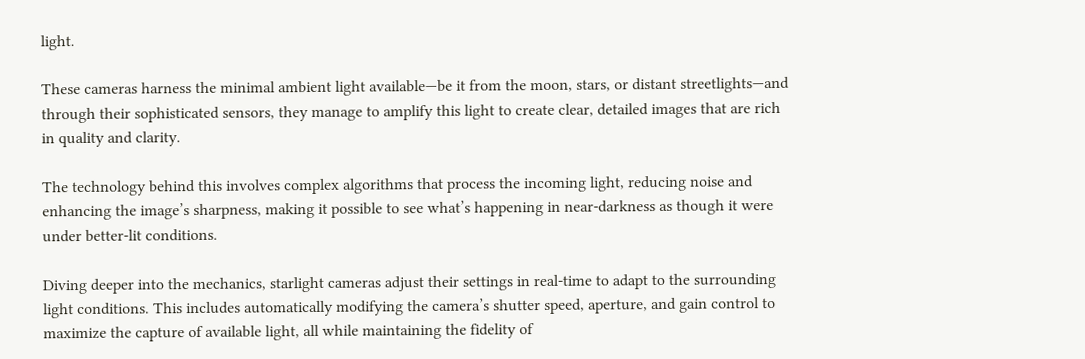light.

These cameras harness the minimal ambient light available—be it from the moon, stars, or distant streetlights—and through their sophisticated sensors, they manage to amplify this light to create clear, detailed images that are rich in quality and clarity.

The technology behind this involves complex algorithms that process the incoming light, reducing noise and enhancing the image’s sharpness, making it possible to see what’s happening in near-darkness as though it were under better-lit conditions.

Diving deeper into the mechanics, starlight cameras adjust their settings in real-time to adapt to the surrounding light conditions. This includes automatically modifying the camera’s shutter speed, aperture, and gain control to maximize the capture of available light, all while maintaining the fidelity of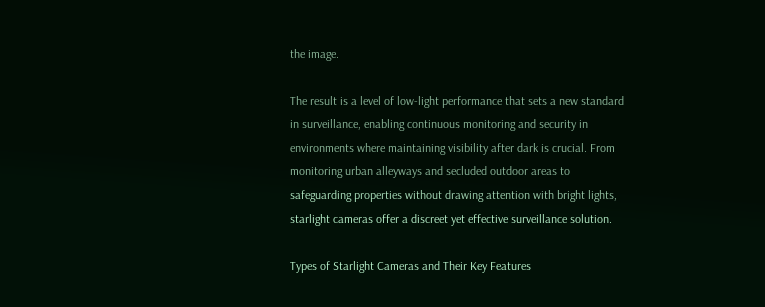the image.

The result is a level of low-light performance that sets a new standard in surveillance, enabling continuous monitoring and security in environments where maintaining visibility after dark is crucial. From monitoring urban alleyways and secluded outdoor areas to safeguarding properties without drawing attention with bright lights, starlight cameras offer a discreet yet effective surveillance solution.

Types of Starlight Cameras and Their Key Features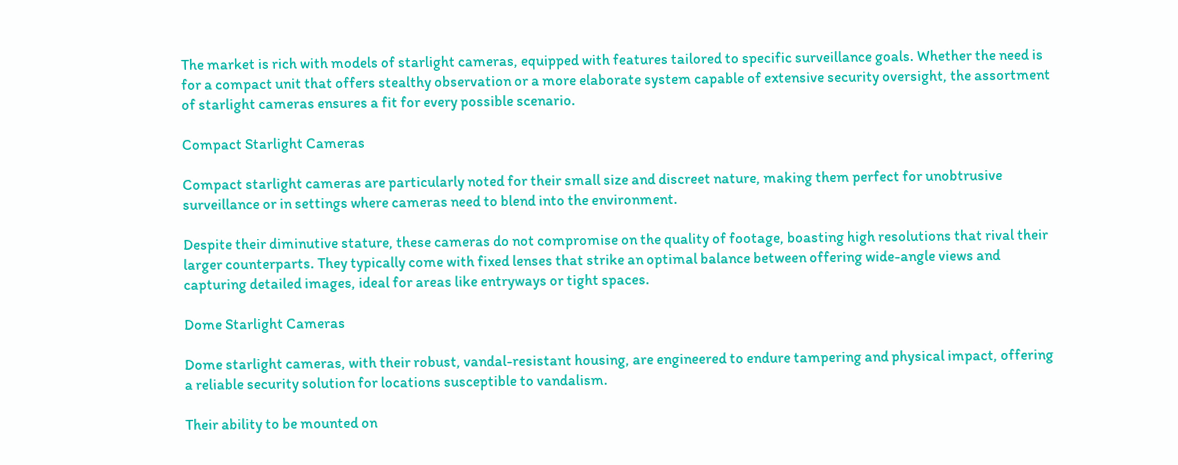The market is rich with models of starlight cameras, equipped with features tailored to specific surveillance goals. Whether the need is for a compact unit that offers stealthy observation or a more elaborate system capable of extensive security oversight, the assortment of starlight cameras ensures a fit for every possible scenario.

Compact Starlight Cameras

Compact starlight cameras are particularly noted for their small size and discreet nature, making them perfect for unobtrusive surveillance or in settings where cameras need to blend into the environment.

Despite their diminutive stature, these cameras do not compromise on the quality of footage, boasting high resolutions that rival their larger counterparts. They typically come with fixed lenses that strike an optimal balance between offering wide-angle views and capturing detailed images, ideal for areas like entryways or tight spaces.

Dome Starlight Cameras

Dome starlight cameras, with their robust, vandal-resistant housing, are engineered to endure tampering and physical impact, offering a reliable security solution for locations susceptible to vandalism.

Their ability to be mounted on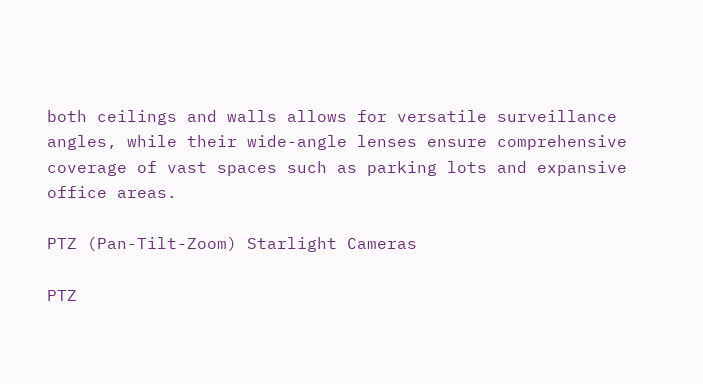both ceilings and walls allows for versatile surveillance angles, while their wide-angle lenses ensure comprehensive coverage of vast spaces such as parking lots and expansive office areas.

PTZ (Pan-Tilt-Zoom) Starlight Cameras

PTZ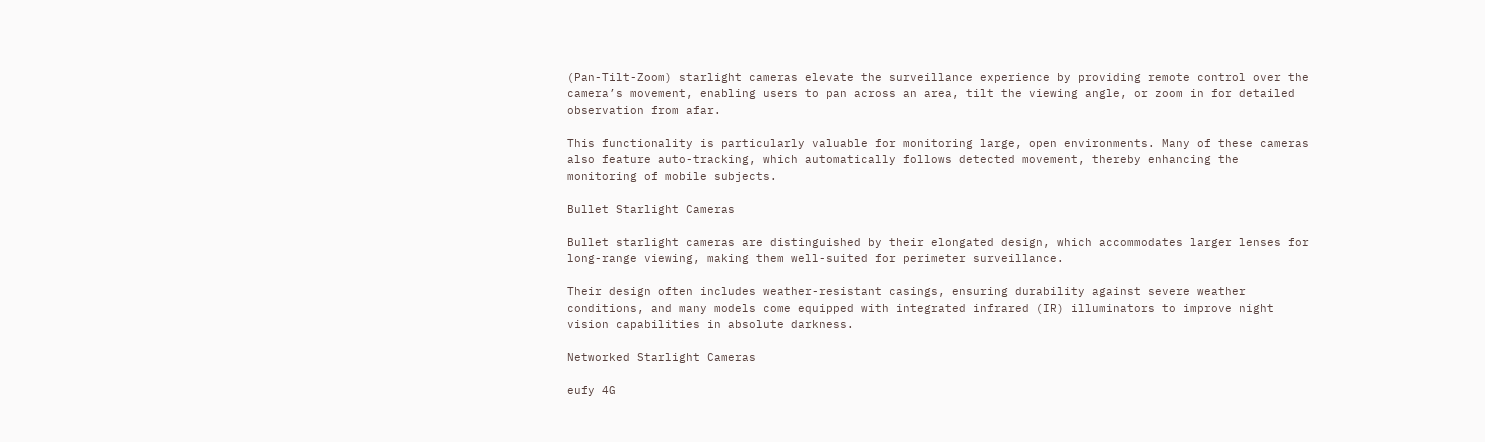(Pan-Tilt-Zoom) starlight cameras elevate the surveillance experience by providing remote control over the camera’s movement, enabling users to pan across an area, tilt the viewing angle, or zoom in for detailed observation from afar.

This functionality is particularly valuable for monitoring large, open environments. Many of these cameras also feature auto-tracking, which automatically follows detected movement, thereby enhancing the monitoring of mobile subjects.

Bullet Starlight Cameras

Bullet starlight cameras are distinguished by their elongated design, which accommodates larger lenses for long-range viewing, making them well-suited for perimeter surveillance.

Their design often includes weather-resistant casings, ensuring durability against severe weather conditions, and many models come equipped with integrated infrared (IR) illuminators to improve night vision capabilities in absolute darkness.

Networked Starlight Cameras

eufy 4G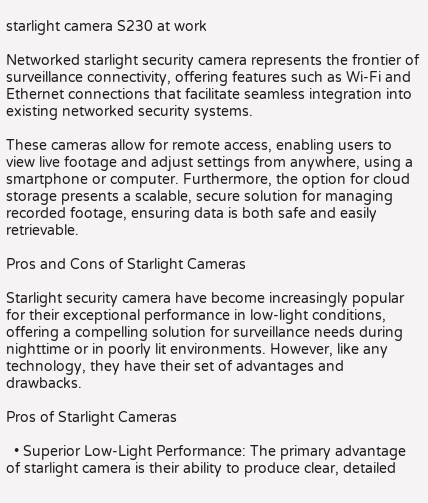starlight camera S230 at work

Networked starlight security camera represents the frontier of surveillance connectivity, offering features such as Wi-Fi and Ethernet connections that facilitate seamless integration into existing networked security systems.

These cameras allow for remote access, enabling users to view live footage and adjust settings from anywhere, using a smartphone or computer. Furthermore, the option for cloud storage presents a scalable, secure solution for managing recorded footage, ensuring data is both safe and easily retrievable.

Pros and Cons of Starlight Cameras

Starlight security camera have become increasingly popular for their exceptional performance in low-light conditions, offering a compelling solution for surveillance needs during nighttime or in poorly lit environments. However, like any technology, they have their set of advantages and drawbacks.

Pros of Starlight Cameras

  • Superior Low-Light Performance: The primary advantage of starlight camera is their ability to produce clear, detailed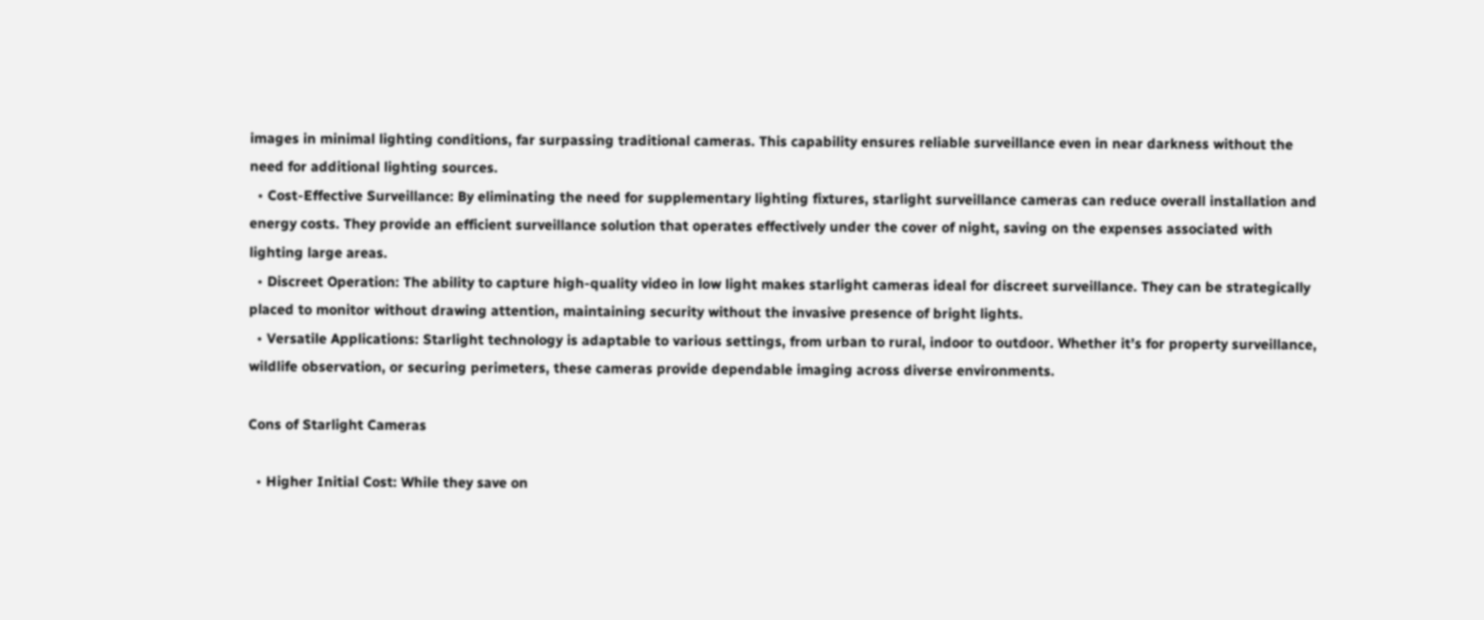images in minimal lighting conditions, far surpassing traditional cameras. This capability ensures reliable surveillance even in near darkness without the need for additional lighting sources.
  • Cost-Effective Surveillance: By eliminating the need for supplementary lighting fixtures, starlight surveillance cameras can reduce overall installation and energy costs. They provide an efficient surveillance solution that operates effectively under the cover of night, saving on the expenses associated with lighting large areas.
  • Discreet Operation: The ability to capture high-quality video in low light makes starlight cameras ideal for discreet surveillance. They can be strategically placed to monitor without drawing attention, maintaining security without the invasive presence of bright lights.
  • Versatile Applications: Starlight technology is adaptable to various settings, from urban to rural, indoor to outdoor. Whether it’s for property surveillance, wildlife observation, or securing perimeters, these cameras provide dependable imaging across diverse environments.

Cons of Starlight Cameras

  • Higher Initial Cost: While they save on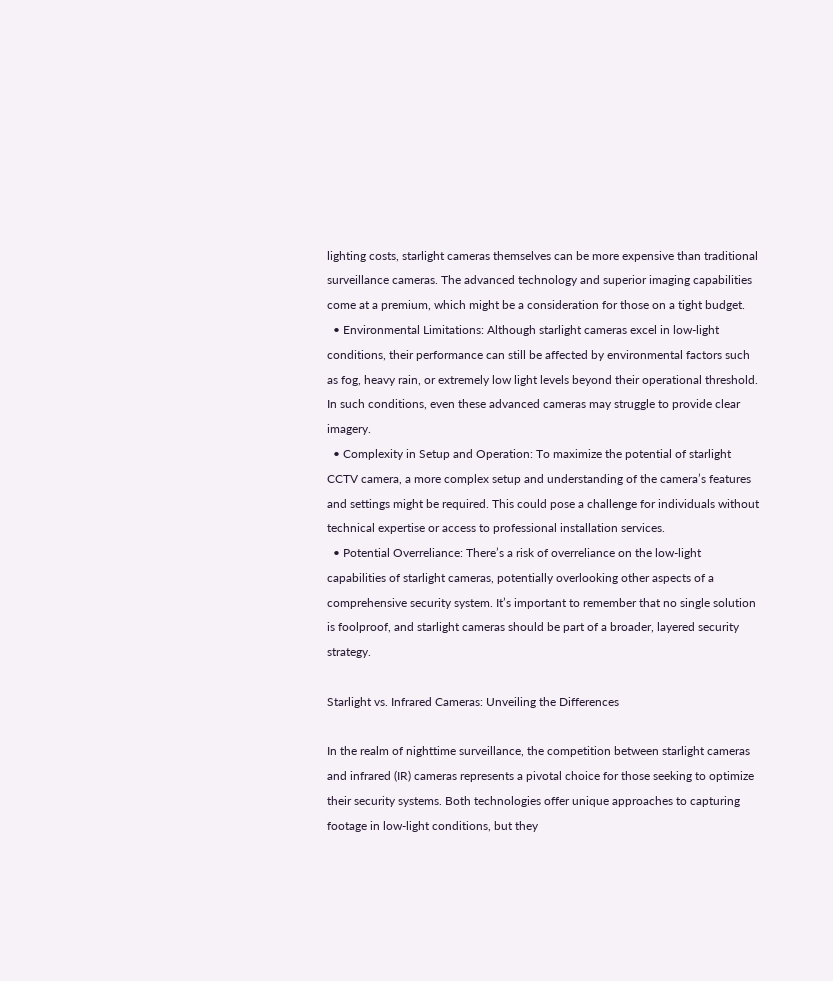lighting costs, starlight cameras themselves can be more expensive than traditional surveillance cameras. The advanced technology and superior imaging capabilities come at a premium, which might be a consideration for those on a tight budget.
  • Environmental Limitations: Although starlight cameras excel in low-light conditions, their performance can still be affected by environmental factors such as fog, heavy rain, or extremely low light levels beyond their operational threshold. In such conditions, even these advanced cameras may struggle to provide clear imagery.
  • Complexity in Setup and Operation: To maximize the potential of starlight CCTV camera, a more complex setup and understanding of the camera’s features and settings might be required. This could pose a challenge for individuals without technical expertise or access to professional installation services.
  • Potential Overreliance: There’s a risk of overreliance on the low-light capabilities of starlight cameras, potentially overlooking other aspects of a comprehensive security system. It’s important to remember that no single solution is foolproof, and starlight cameras should be part of a broader, layered security strategy.

Starlight vs. Infrared Cameras: Unveiling the Differences

In the realm of nighttime surveillance, the competition between starlight cameras and infrared (IR) cameras represents a pivotal choice for those seeking to optimize their security systems. Both technologies offer unique approaches to capturing footage in low-light conditions, but they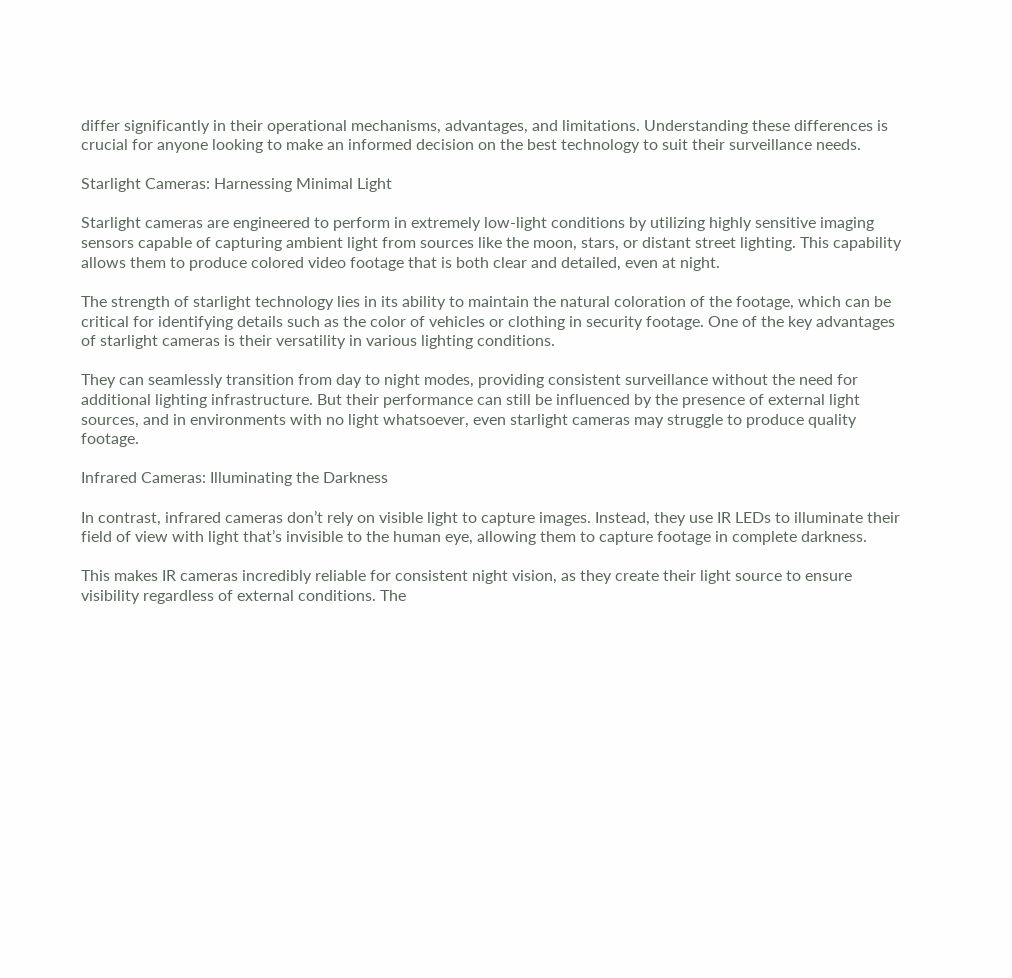differ significantly in their operational mechanisms, advantages, and limitations. Understanding these differences is crucial for anyone looking to make an informed decision on the best technology to suit their surveillance needs.

Starlight Cameras: Harnessing Minimal Light

Starlight cameras are engineered to perform in extremely low-light conditions by utilizing highly sensitive imaging sensors capable of capturing ambient light from sources like the moon, stars, or distant street lighting. This capability allows them to produce colored video footage that is both clear and detailed, even at night.

The strength of starlight technology lies in its ability to maintain the natural coloration of the footage, which can be critical for identifying details such as the color of vehicles or clothing in security footage. One of the key advantages of starlight cameras is their versatility in various lighting conditions.

They can seamlessly transition from day to night modes, providing consistent surveillance without the need for additional lighting infrastructure. But their performance can still be influenced by the presence of external light sources, and in environments with no light whatsoever, even starlight cameras may struggle to produce quality footage.

Infrared Cameras: Illuminating the Darkness

In contrast, infrared cameras don’t rely on visible light to capture images. Instead, they use IR LEDs to illuminate their field of view with light that’s invisible to the human eye, allowing them to capture footage in complete darkness.

This makes IR cameras incredibly reliable for consistent night vision, as they create their light source to ensure visibility regardless of external conditions. The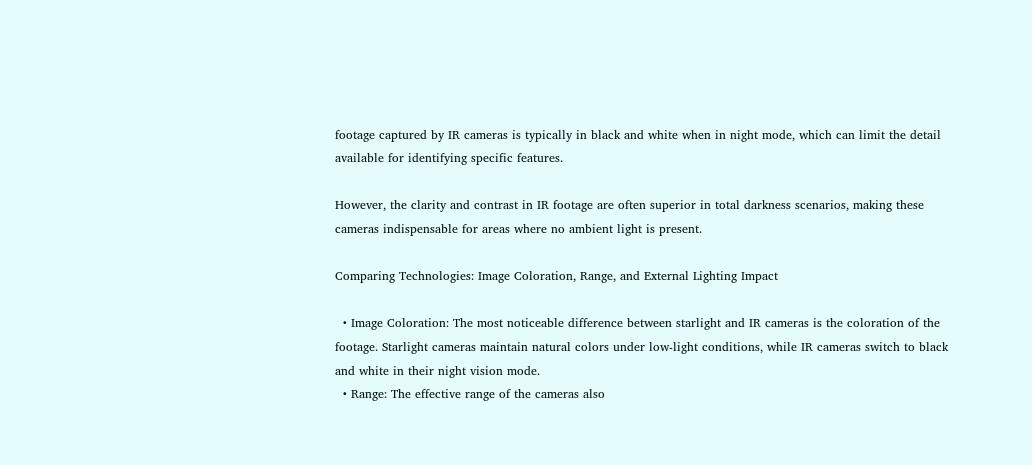footage captured by IR cameras is typically in black and white when in night mode, which can limit the detail available for identifying specific features.

However, the clarity and contrast in IR footage are often superior in total darkness scenarios, making these cameras indispensable for areas where no ambient light is present.

Comparing Technologies: Image Coloration, Range, and External Lighting Impact

  • Image Coloration: The most noticeable difference between starlight and IR cameras is the coloration of the footage. Starlight cameras maintain natural colors under low-light conditions, while IR cameras switch to black and white in their night vision mode.
  • Range: The effective range of the cameras also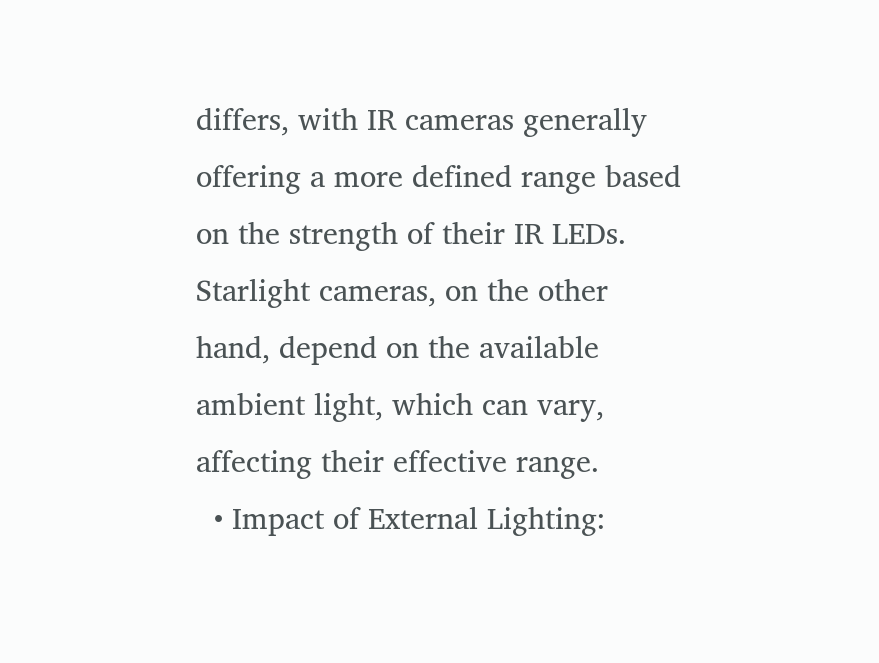differs, with IR cameras generally offering a more defined range based on the strength of their IR LEDs. Starlight cameras, on the other hand, depend on the available ambient light, which can vary, affecting their effective range.
  • Impact of External Lighting: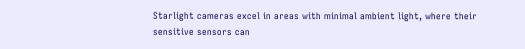Starlight cameras excel in areas with minimal ambient light, where their sensitive sensors can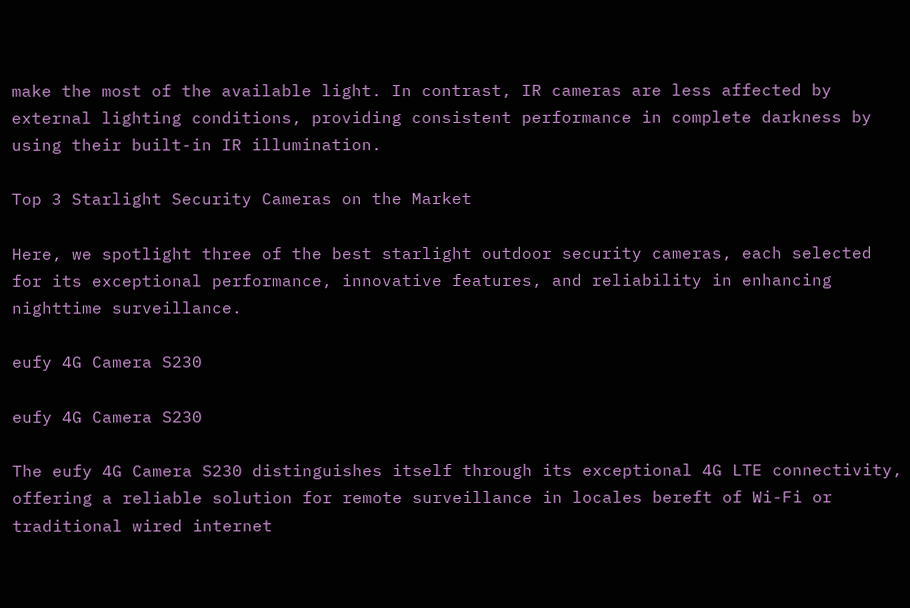make the most of the available light. In contrast, IR cameras are less affected by external lighting conditions, providing consistent performance in complete darkness by using their built-in IR illumination.

Top 3 Starlight Security Cameras on the Market

Here, we spotlight three of the best starlight outdoor security cameras, each selected for its exceptional performance, innovative features, and reliability in enhancing nighttime surveillance.

eufy 4G Camera S230

eufy 4G Camera S230

The eufy 4G Camera S230 distinguishes itself through its exceptional 4G LTE connectivity, offering a reliable solution for remote surveillance in locales bereft of Wi-Fi or traditional wired internet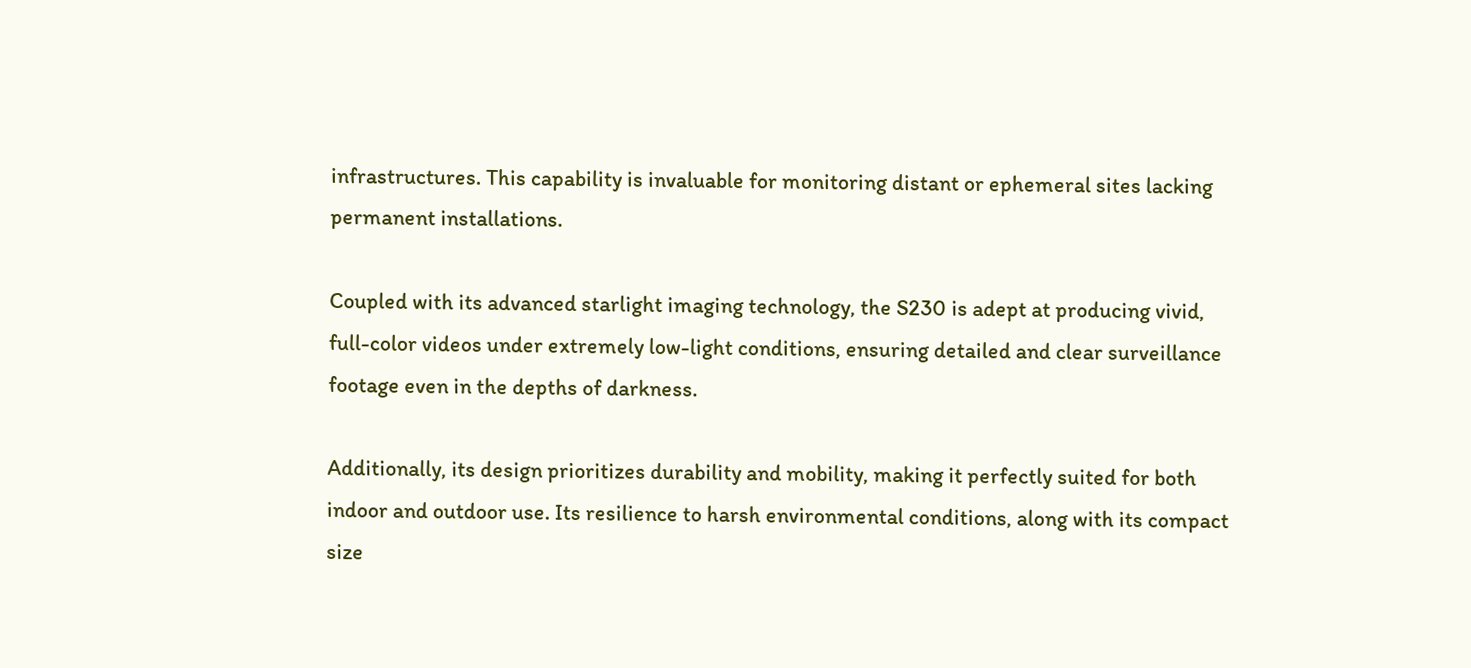infrastructures. This capability is invaluable for monitoring distant or ephemeral sites lacking permanent installations.

Coupled with its advanced starlight imaging technology, the S230 is adept at producing vivid, full-color videos under extremely low-light conditions, ensuring detailed and clear surveillance footage even in the depths of darkness.

Additionally, its design prioritizes durability and mobility, making it perfectly suited for both indoor and outdoor use. Its resilience to harsh environmental conditions, along with its compact size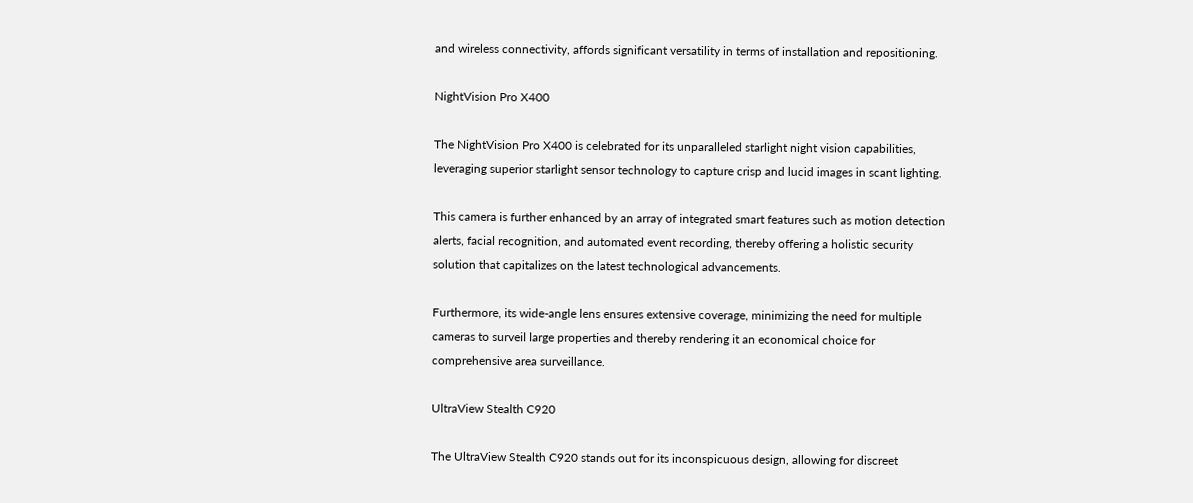and wireless connectivity, affords significant versatility in terms of installation and repositioning.

NightVision Pro X400

The NightVision Pro X400 is celebrated for its unparalleled starlight night vision capabilities, leveraging superior starlight sensor technology to capture crisp and lucid images in scant lighting.

This camera is further enhanced by an array of integrated smart features such as motion detection alerts, facial recognition, and automated event recording, thereby offering a holistic security solution that capitalizes on the latest technological advancements.

Furthermore, its wide-angle lens ensures extensive coverage, minimizing the need for multiple cameras to surveil large properties and thereby rendering it an economical choice for comprehensive area surveillance.

UltraView Stealth C920

The UltraView Stealth C920 stands out for its inconspicuous design, allowing for discreet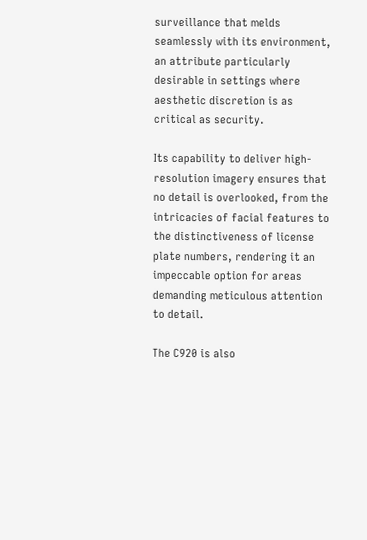surveillance that melds seamlessly with its environment, an attribute particularly desirable in settings where aesthetic discretion is as critical as security.

Its capability to deliver high-resolution imagery ensures that no detail is overlooked, from the intricacies of facial features to the distinctiveness of license plate numbers, rendering it an impeccable option for areas demanding meticulous attention to detail.

The C920 is also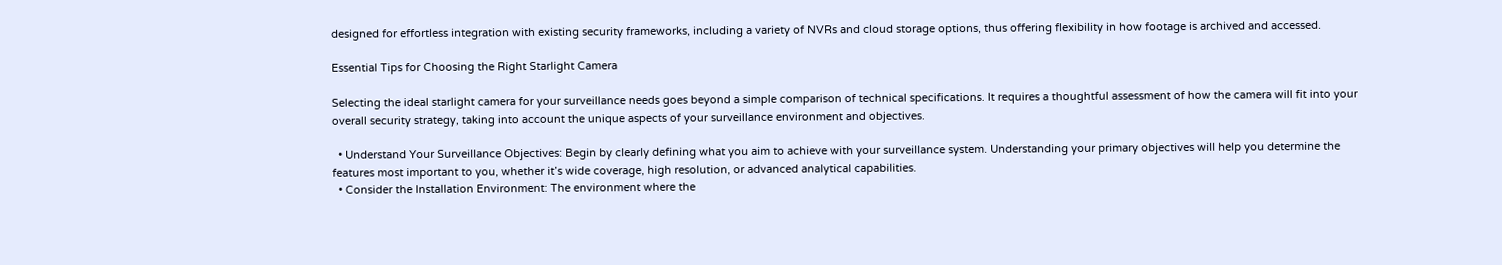designed for effortless integration with existing security frameworks, including a variety of NVRs and cloud storage options, thus offering flexibility in how footage is archived and accessed.

Essential Tips for Choosing the Right Starlight Camera

Selecting the ideal starlight camera for your surveillance needs goes beyond a simple comparison of technical specifications. It requires a thoughtful assessment of how the camera will fit into your overall security strategy, taking into account the unique aspects of your surveillance environment and objectives.

  • Understand Your Surveillance Objectives: Begin by clearly defining what you aim to achieve with your surveillance system. Understanding your primary objectives will help you determine the features most important to you, whether it’s wide coverage, high resolution, or advanced analytical capabilities.
  • Consider the Installation Environment: The environment where the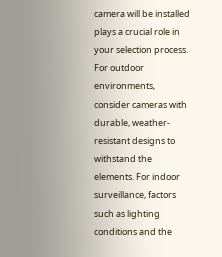camera will be installed plays a crucial role in your selection process. For outdoor environments, consider cameras with durable, weather-resistant designs to withstand the elements. For indoor surveillance, factors such as lighting conditions and the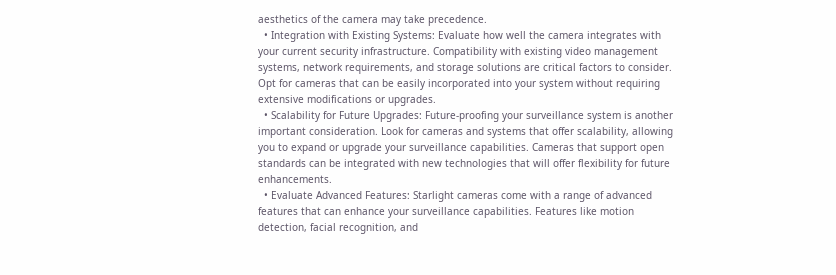aesthetics of the camera may take precedence.
  • Integration with Existing Systems: Evaluate how well the camera integrates with your current security infrastructure. Compatibility with existing video management systems, network requirements, and storage solutions are critical factors to consider. Opt for cameras that can be easily incorporated into your system without requiring extensive modifications or upgrades.
  • Scalability for Future Upgrades: Future-proofing your surveillance system is another important consideration. Look for cameras and systems that offer scalability, allowing you to expand or upgrade your surveillance capabilities. Cameras that support open standards can be integrated with new technologies that will offer flexibility for future enhancements.
  • Evaluate Advanced Features: Starlight cameras come with a range of advanced features that can enhance your surveillance capabilities. Features like motion detection, facial recognition, and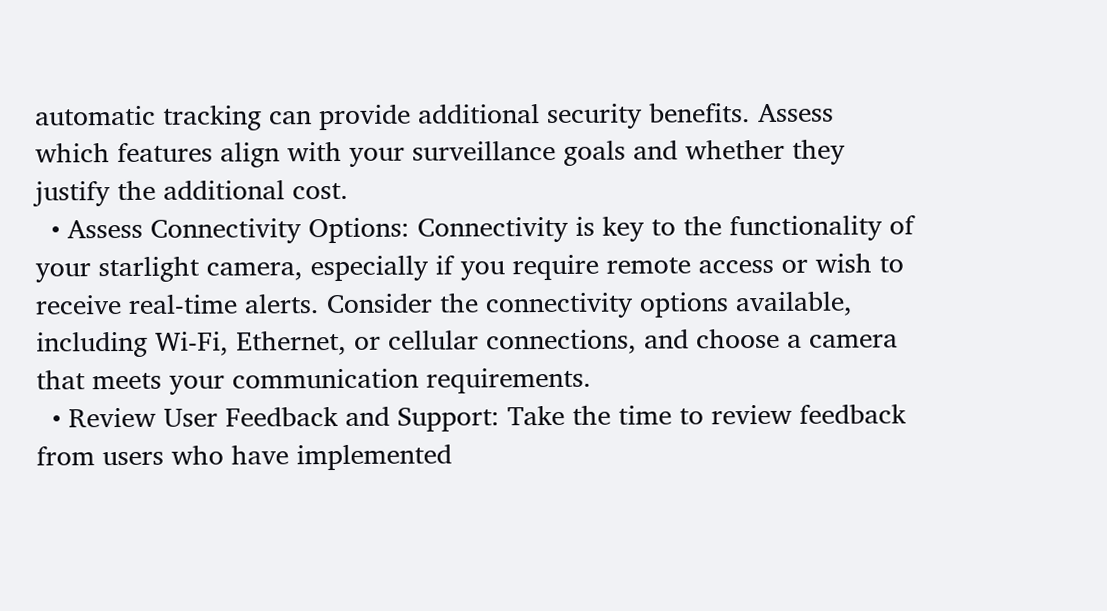automatic tracking can provide additional security benefits. Assess which features align with your surveillance goals and whether they justify the additional cost.
  • Assess Connectivity Options: Connectivity is key to the functionality of your starlight camera, especially if you require remote access or wish to receive real-time alerts. Consider the connectivity options available, including Wi-Fi, Ethernet, or cellular connections, and choose a camera that meets your communication requirements.
  • Review User Feedback and Support: Take the time to review feedback from users who have implemented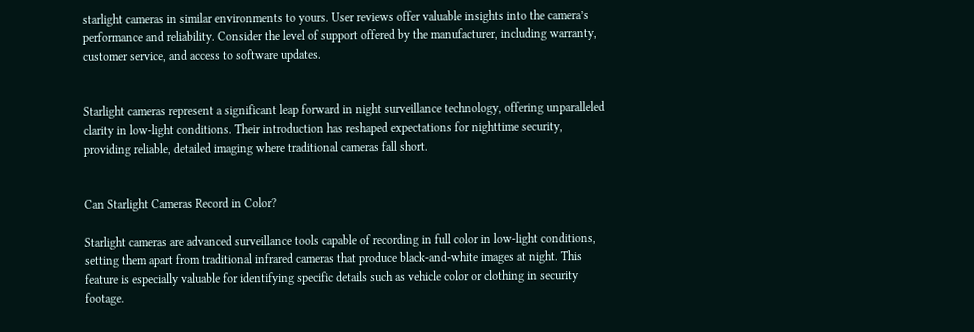starlight cameras in similar environments to yours. User reviews offer valuable insights into the camera’s performance and reliability. Consider the level of support offered by the manufacturer, including warranty, customer service, and access to software updates.


Starlight cameras represent a significant leap forward in night surveillance technology, offering unparalleled clarity in low-light conditions. Their introduction has reshaped expectations for nighttime security, providing reliable, detailed imaging where traditional cameras fall short.


Can Starlight Cameras Record in Color?

Starlight cameras are advanced surveillance tools capable of recording in full color in low-light conditions, setting them apart from traditional infrared cameras that produce black-and-white images at night. This feature is especially valuable for identifying specific details such as vehicle color or clothing in security footage.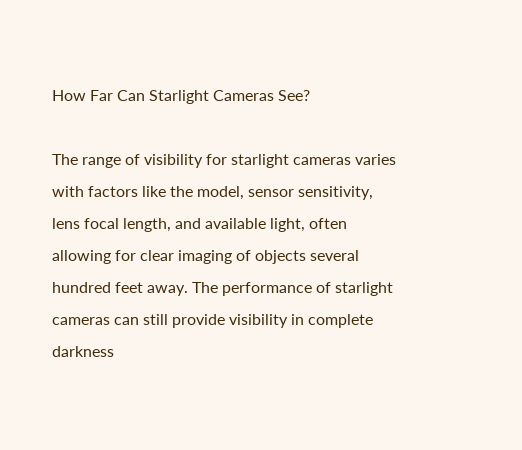How Far Can Starlight Cameras See?

The range of visibility for starlight cameras varies with factors like the model, sensor sensitivity, lens focal length, and available light, often allowing for clear imaging of objects several hundred feet away. The performance of starlight cameras can still provide visibility in complete darkness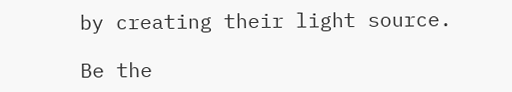by creating their light source.

Be the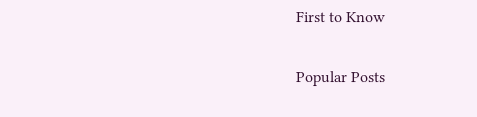First to Know

Popular Posts